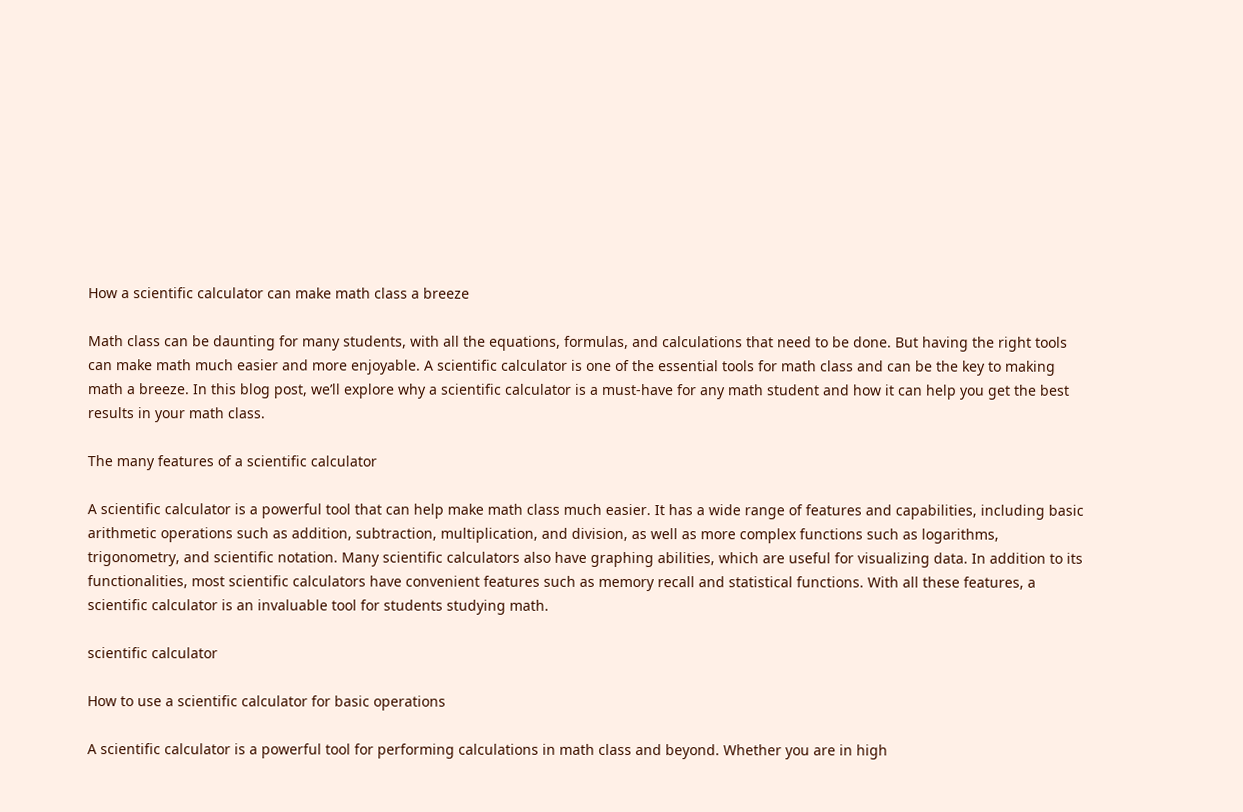How a scientific calculator can make math class a breeze

Math class can be daunting for many students, with all the equations, formulas, and calculations that need to be done. But having the right tools can make math much easier and more enjoyable. A scientific calculator is one of the essential tools for math class and can be the key to making math a breeze. In this blog post, we’ll explore why a scientific calculator is a must-have for any math student and how it can help you get the best results in your math class.

The many features of a scientific calculator

A scientific calculator is a powerful tool that can help make math class much easier. It has a wide range of features and capabilities, including basic arithmetic operations such as addition, subtraction, multiplication, and division, as well as more complex functions such as logarithms, trigonometry, and scientific notation. Many scientific calculators also have graphing abilities, which are useful for visualizing data. In addition to its functionalities, most scientific calculators have convenient features such as memory recall and statistical functions. With all these features, a scientific calculator is an invaluable tool for students studying math.

scientific calculator

How to use a scientific calculator for basic operations

A scientific calculator is a powerful tool for performing calculations in math class and beyond. Whether you are in high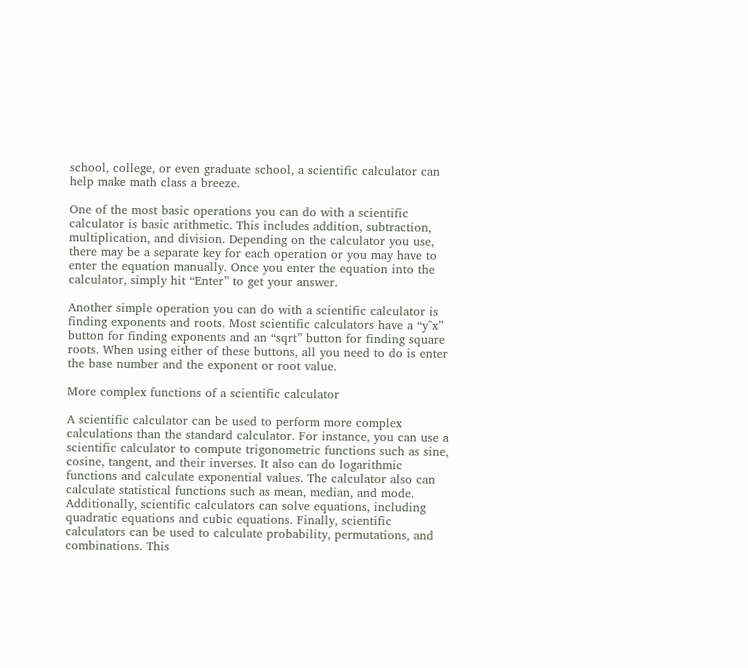school, college, or even graduate school, a scientific calculator can help make math class a breeze.

One of the most basic operations you can do with a scientific calculator is basic arithmetic. This includes addition, subtraction, multiplication, and division. Depending on the calculator you use, there may be a separate key for each operation or you may have to enter the equation manually. Once you enter the equation into the calculator, simply hit “Enter” to get your answer.

Another simple operation you can do with a scientific calculator is finding exponents and roots. Most scientific calculators have a “y^x” button for finding exponents and an “sqrt” button for finding square roots. When using either of these buttons, all you need to do is enter the base number and the exponent or root value.

More complex functions of a scientific calculator

A scientific calculator can be used to perform more complex calculations than the standard calculator. For instance, you can use a scientific calculator to compute trigonometric functions such as sine, cosine, tangent, and their inverses. It also can do logarithmic functions and calculate exponential values. The calculator also can calculate statistical functions such as mean, median, and mode. Additionally, scientific calculators can solve equations, including quadratic equations and cubic equations. Finally, scientific calculators can be used to calculate probability, permutations, and combinations. This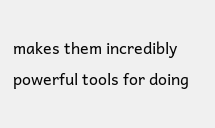makes them incredibly powerful tools for doing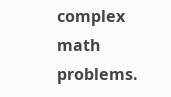complex math problems.